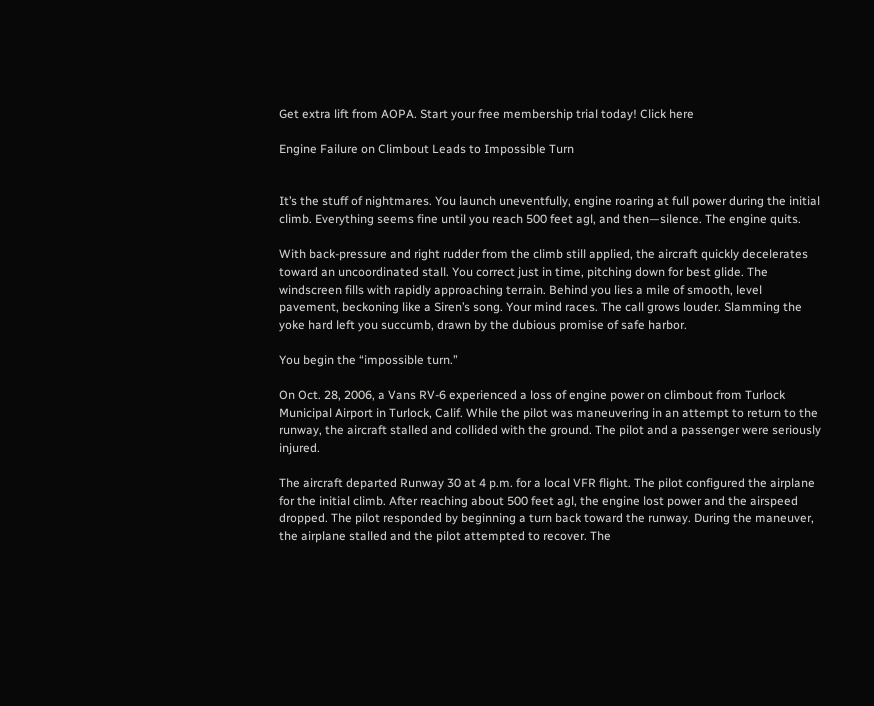Get extra lift from AOPA. Start your free membership trial today! Click here

Engine Failure on Climbout Leads to Impossible Turn


It’s the stuff of nightmares. You launch uneventfully, engine roaring at full power during the initial climb. Everything seems fine until you reach 500 feet agl, and then—silence. The engine quits.

With back-pressure and right rudder from the climb still applied, the aircraft quickly decelerates toward an uncoordinated stall. You correct just in time, pitching down for best glide. The windscreen fills with rapidly approaching terrain. Behind you lies a mile of smooth, level pavement, beckoning like a Siren’s song. Your mind races. The call grows louder. Slamming the yoke hard left you succumb, drawn by the dubious promise of safe harbor.

You begin the “impossible turn.”

On Oct. 28, 2006, a Vans RV-6 experienced a loss of engine power on climbout from Turlock Municipal Airport in Turlock, Calif. While the pilot was maneuvering in an attempt to return to the runway, the aircraft stalled and collided with the ground. The pilot and a passenger were seriously injured.

The aircraft departed Runway 30 at 4 p.m. for a local VFR flight. The pilot configured the airplane for the initial climb. After reaching about 500 feet agl, the engine lost power and the airspeed dropped. The pilot responded by beginning a turn back toward the runway. During the maneuver, the airplane stalled and the pilot attempted to recover. The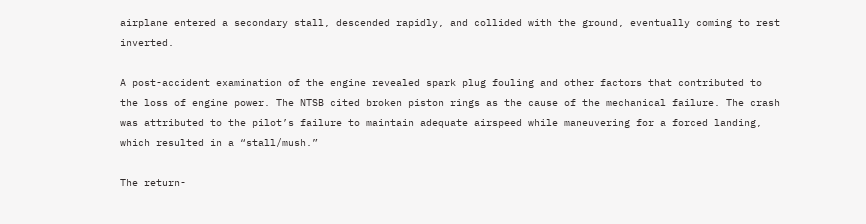airplane entered a secondary stall, descended rapidly, and collided with the ground, eventually coming to rest inverted.

A post-accident examination of the engine revealed spark plug fouling and other factors that contributed to the loss of engine power. The NTSB cited broken piston rings as the cause of the mechanical failure. The crash was attributed to the pilot’s failure to maintain adequate airspeed while maneuvering for a forced landing, which resulted in a “stall/mush.”

The return-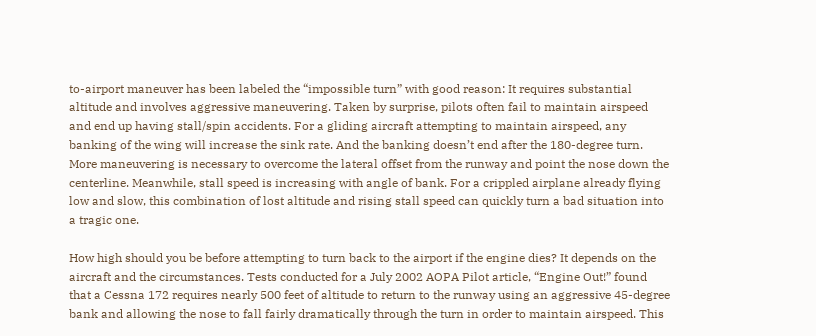to-airport maneuver has been labeled the “impossible turn” with good reason: It requires substantial altitude and involves aggressive maneuvering. Taken by surprise, pilots often fail to maintain airspeed and end up having stall/spin accidents. For a gliding aircraft attempting to maintain airspeed, any banking of the wing will increase the sink rate. And the banking doesn’t end after the 180-degree turn. More maneuvering is necessary to overcome the lateral offset from the runway and point the nose down the centerline. Meanwhile, stall speed is increasing with angle of bank. For a crippled airplane already flying low and slow, this combination of lost altitude and rising stall speed can quickly turn a bad situation into a tragic one.

How high should you be before attempting to turn back to the airport if the engine dies? It depends on the aircraft and the circumstances. Tests conducted for a July 2002 AOPA Pilot article, “Engine Out!” found that a Cessna 172 requires nearly 500 feet of altitude to return to the runway using an aggressive 45-degree bank and allowing the nose to fall fairly dramatically through the turn in order to maintain airspeed. This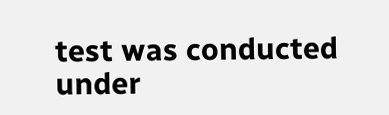test was conducted under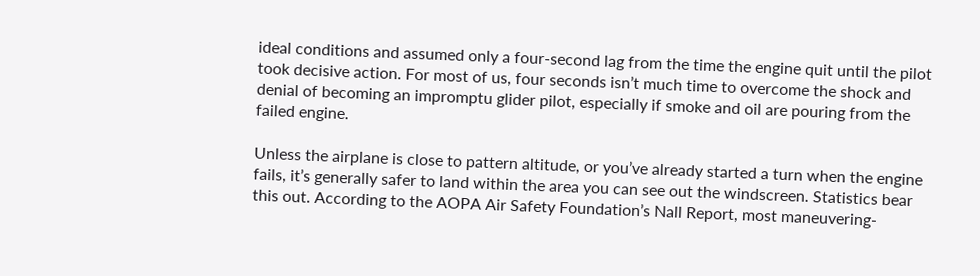ideal conditions and assumed only a four-second lag from the time the engine quit until the pilot took decisive action. For most of us, four seconds isn’t much time to overcome the shock and denial of becoming an impromptu glider pilot, especially if smoke and oil are pouring from the failed engine.

Unless the airplane is close to pattern altitude, or you’ve already started a turn when the engine fails, it’s generally safer to land within the area you can see out the windscreen. Statistics bear this out. According to the AOPA Air Safety Foundation’s Nall Report, most maneuvering-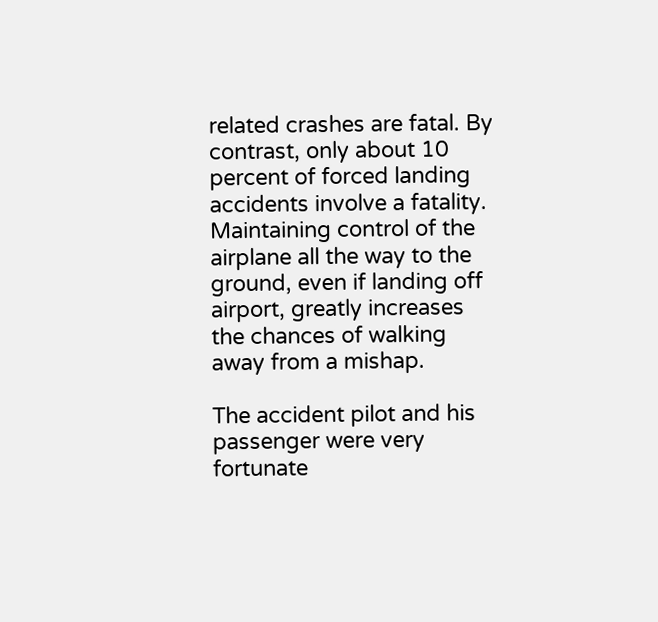related crashes are fatal. By contrast, only about 10 percent of forced landing accidents involve a fatality. Maintaining control of the airplane all the way to the ground, even if landing off airport, greatly increases the chances of walking away from a mishap.

The accident pilot and his passenger were very fortunate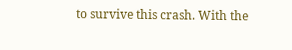to survive this crash. With the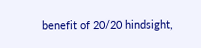benefit of 20/20 hindsight,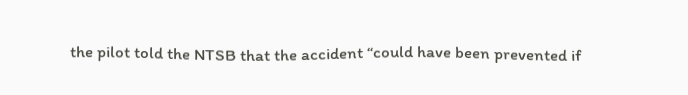the pilot told the NTSB that the accident “could have been prevented if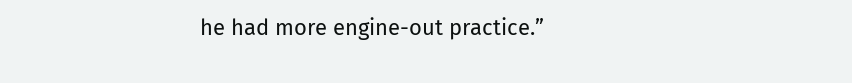he had more engine-out practice.”